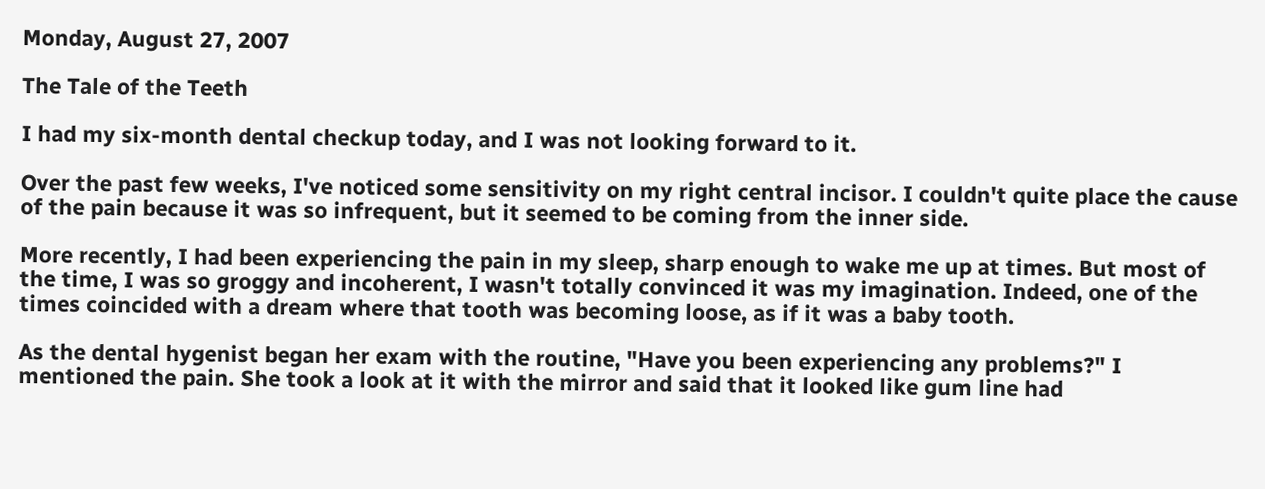Monday, August 27, 2007

The Tale of the Teeth

I had my six-month dental checkup today, and I was not looking forward to it.

Over the past few weeks, I've noticed some sensitivity on my right central incisor. I couldn't quite place the cause of the pain because it was so infrequent, but it seemed to be coming from the inner side.

More recently, I had been experiencing the pain in my sleep, sharp enough to wake me up at times. But most of the time, I was so groggy and incoherent, I wasn't totally convinced it was my imagination. Indeed, one of the times coincided with a dream where that tooth was becoming loose, as if it was a baby tooth.

As the dental hygenist began her exam with the routine, "Have you been experiencing any problems?" I mentioned the pain. She took a look at it with the mirror and said that it looked like gum line had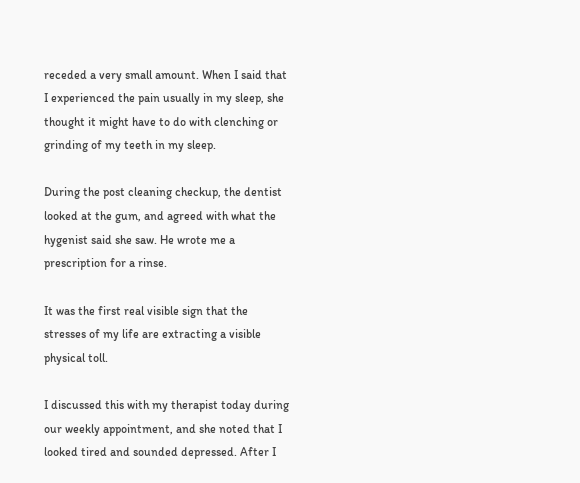receded a very small amount. When I said that I experienced the pain usually in my sleep, she thought it might have to do with clenching or grinding of my teeth in my sleep.

During the post cleaning checkup, the dentist looked at the gum, and agreed with what the hygenist said she saw. He wrote me a prescription for a rinse.

It was the first real visible sign that the stresses of my life are extracting a visible physical toll.

I discussed this with my therapist today during our weekly appointment, and she noted that I looked tired and sounded depressed. After I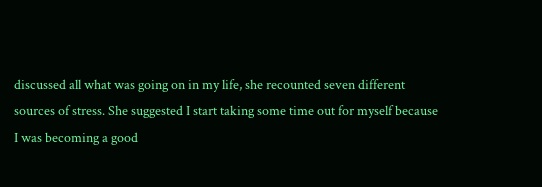discussed all what was going on in my life, she recounted seven different sources of stress. She suggested I start taking some time out for myself because I was becoming a good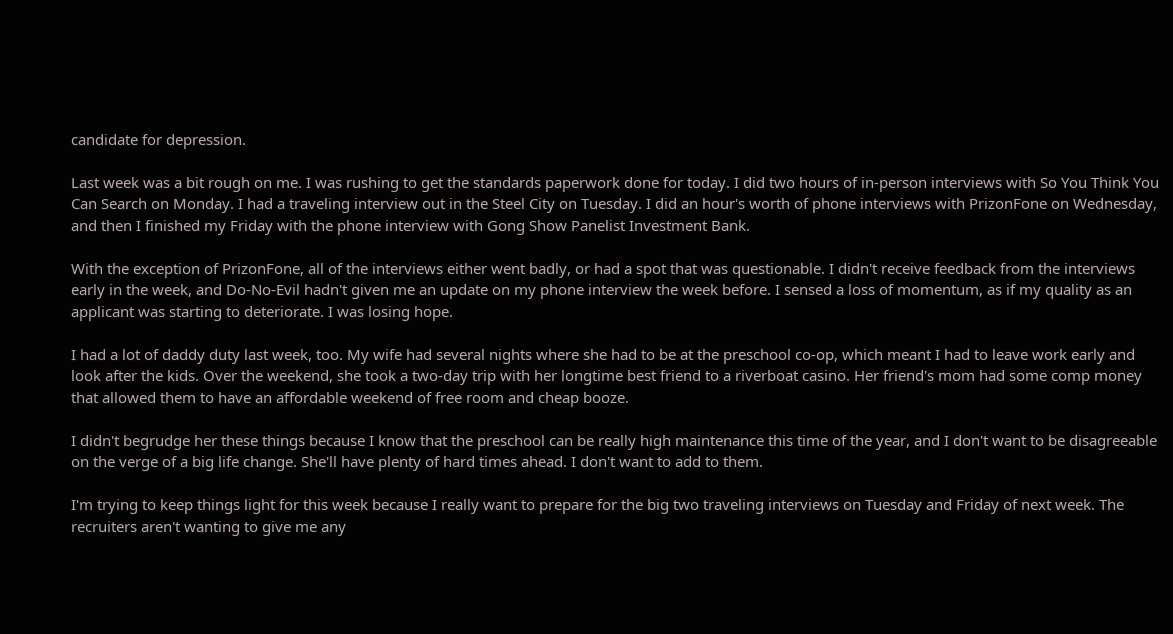candidate for depression.

Last week was a bit rough on me. I was rushing to get the standards paperwork done for today. I did two hours of in-person interviews with So You Think You Can Search on Monday. I had a traveling interview out in the Steel City on Tuesday. I did an hour's worth of phone interviews with PrizonFone on Wednesday, and then I finished my Friday with the phone interview with Gong Show Panelist Investment Bank.

With the exception of PrizonFone, all of the interviews either went badly, or had a spot that was questionable. I didn't receive feedback from the interviews early in the week, and Do-No-Evil hadn't given me an update on my phone interview the week before. I sensed a loss of momentum, as if my quality as an applicant was starting to deteriorate. I was losing hope.

I had a lot of daddy duty last week, too. My wife had several nights where she had to be at the preschool co-op, which meant I had to leave work early and look after the kids. Over the weekend, she took a two-day trip with her longtime best friend to a riverboat casino. Her friend's mom had some comp money that allowed them to have an affordable weekend of free room and cheap booze.

I didn't begrudge her these things because I know that the preschool can be really high maintenance this time of the year, and I don't want to be disagreeable on the verge of a big life change. She'll have plenty of hard times ahead. I don't want to add to them.

I'm trying to keep things light for this week because I really want to prepare for the big two traveling interviews on Tuesday and Friday of next week. The recruiters aren't wanting to give me any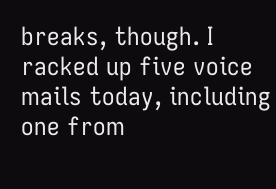breaks, though. I racked up five voice mails today, including one from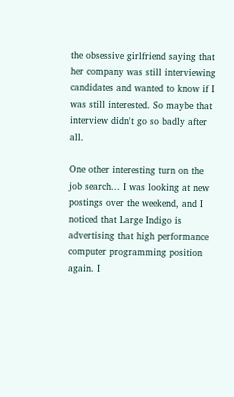the obsessive girlfriend saying that her company was still interviewing candidates and wanted to know if I was still interested. So maybe that interview didn't go so badly after all.

One other interesting turn on the job search... I was looking at new postings over the weekend, and I noticed that Large Indigo is advertising that high performance computer programming position again. I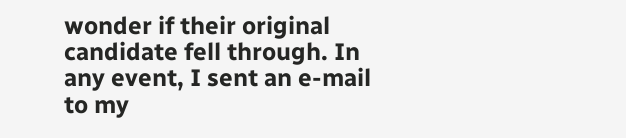wonder if their original candidate fell through. In any event, I sent an e-mail to my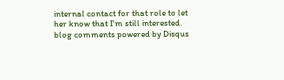internal contact for that role to let her know that I'm still interested.
blog comments powered by Disqus